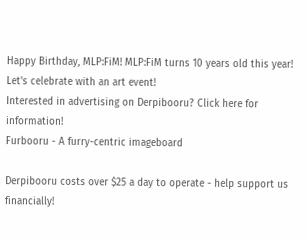Happy Birthday, MLP:FiM! MLP:FiM turns 10 years old this year! Let's celebrate with an art event!
Interested in advertising on Derpibooru? Click here for information!
Furbooru - A furry-centric imageboard

Derpibooru costs over $25 a day to operate - help support us financially!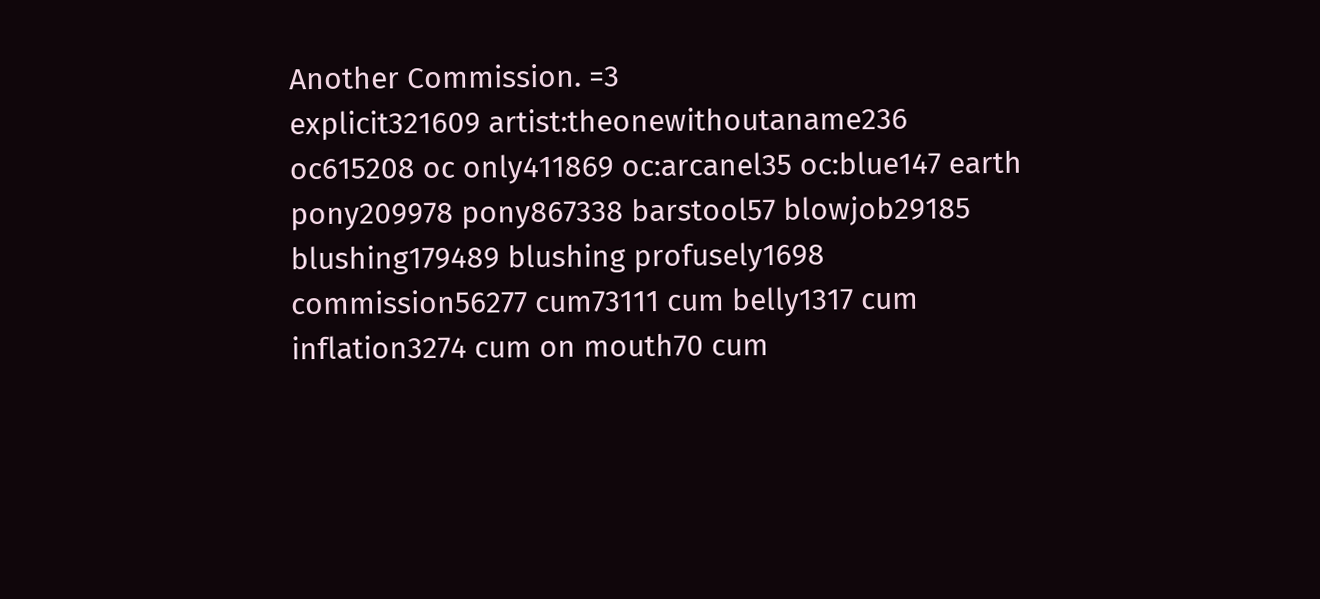Another Commission. =3
explicit321609 artist:theonewithoutaname236 oc615208 oc only411869 oc:arcanel35 oc:blue147 earth pony209978 pony867338 barstool57 blowjob29185 blushing179489 blushing profusely1698 commission56277 cum73111 cum belly1317 cum inflation3274 cum on mouth70 cum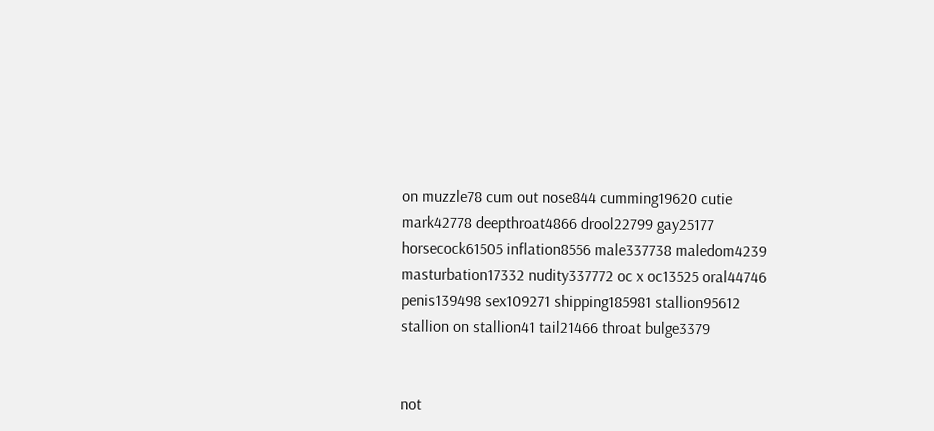on muzzle78 cum out nose844 cumming19620 cutie mark42778 deepthroat4866 drool22799 gay25177 horsecock61505 inflation8556 male337738 maledom4239 masturbation17332 nudity337772 oc x oc13525 oral44746 penis139498 sex109271 shipping185981 stallion95612 stallion on stallion41 tail21466 throat bulge3379


not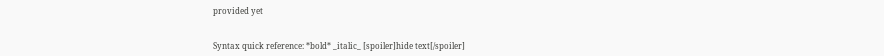provided yet


Syntax quick reference: *bold* _italic_ [spoiler]hide text[/spoiler]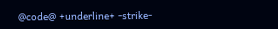@code@ +underline+ -strike-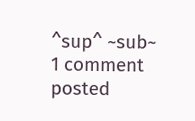^sup^ ~sub~
1 comment posted